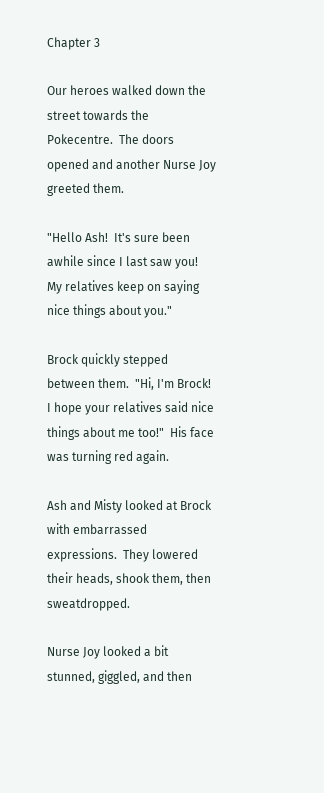Chapter 3

Our heroes walked down the street towards the Pokecentre.  The doors opened and another Nurse Joy greeted them.

"Hello Ash!  It's sure been awhile since I last saw you!  My relatives keep on saying nice things about you."

Brock quickly stepped between them.  "Hi, I'm Brock!  I hope your relatives said nice things about me too!"  His face was turning red again.

Ash and Misty looked at Brock with embarrassed expressions.  They lowered their heads, shook them, then sweatdropped.

Nurse Joy looked a bit stunned, giggled, and then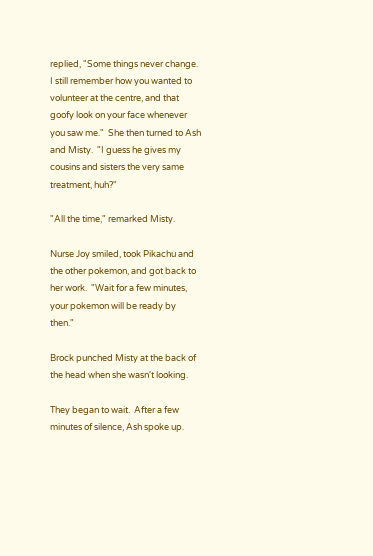replied, "Some things never change.  I still remember how you wanted to volunteer at the centre, and that goofy look on your face whenever you saw me."  She then turned to Ash and Misty.  "I guess he gives my cousins and sisters the very same treatment, huh?"

"All the time," remarked Misty.

Nurse Joy smiled, took Pikachu and the other pokemon, and got back to her work.  "Wait for a few minutes, your pokemon will be ready by then."

Brock punched Misty at the back of the head when she wasn't looking.

They began to wait.  After a few minutes of silence, Ash spoke up.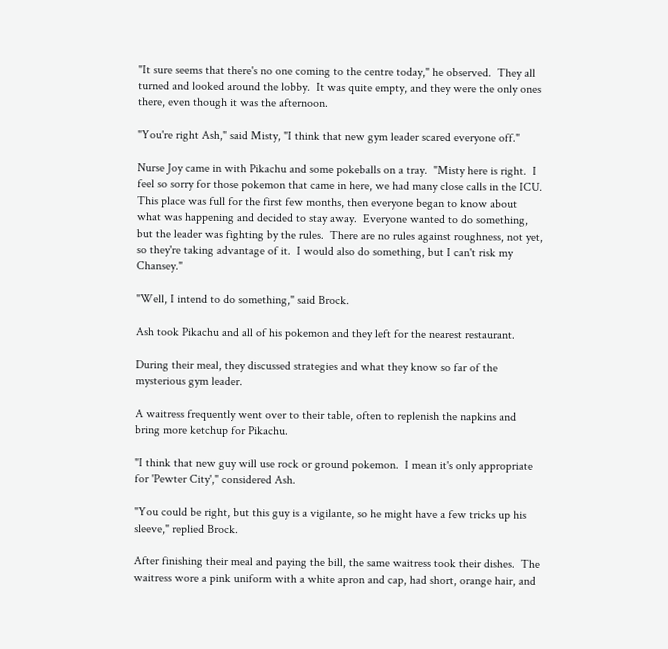"It sure seems that there's no one coming to the centre today," he observed.  They all turned and looked around the lobby.  It was quite empty, and they were the only ones there, even though it was the afternoon.

"You're right Ash," said Misty, "I think that new gym leader scared everyone off."

Nurse Joy came in with Pikachu and some pokeballs on a tray.  "Misty here is right.  I feel so sorry for those pokemon that came in here, we had many close calls in the ICU.  This place was full for the first few months, then everyone began to know about what was happening and decided to stay away.  Everyone wanted to do something, but the leader was fighting by the rules.  There are no rules against roughness, not yet, so they're taking advantage of it.  I would also do something, but I can't risk my Chansey."

"Well, I intend to do something," said Brock.

Ash took Pikachu and all of his pokemon and they left for the nearest restaurant.

During their meal, they discussed strategies and what they know so far of the mysterious gym leader.

A waitress frequently went over to their table, often to replenish the napkins and bring more ketchup for Pikachu.

"I think that new guy will use rock or ground pokemon.  I mean it's only appropriate for 'Pewter City'," considered Ash.

"You could be right, but this guy is a vigilante, so he might have a few tricks up his sleeve," replied Brock.

After finishing their meal and paying the bill, the same waitress took their dishes.  The waitress wore a pink uniform with a white apron and cap, had short, orange hair, and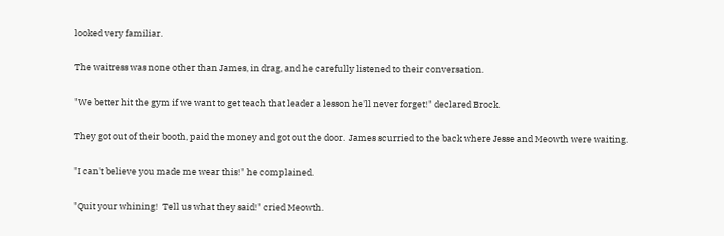looked very familiar.

The waitress was none other than James, in drag, and he carefully listened to their conversation.

"We better hit the gym if we want to get teach that leader a lesson he'll never forget!" declared Brock.

They got out of their booth, paid the money and got out the door.  James scurried to the back where Jesse and Meowth were waiting.

"I can't believe you made me wear this!" he complained.

"Quit your whining!  Tell us what they said!" cried Meowth.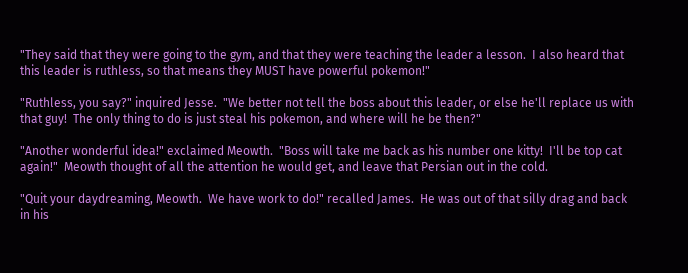"They said that they were going to the gym, and that they were teaching the leader a lesson.  I also heard that this leader is ruthless, so that means they MUST have powerful pokemon!"

"Ruthless, you say?" inquired Jesse.  "We better not tell the boss about this leader, or else he'll replace us with that guy!  The only thing to do is just steal his pokemon, and where will he be then?"

"Another wonderful idea!" exclaimed Meowth.  "Boss will take me back as his number one kitty!  I'll be top cat again!"  Meowth thought of all the attention he would get, and leave that Persian out in the cold.

"Quit your daydreaming, Meowth.  We have work to do!" recalled James.  He was out of that silly drag and back in his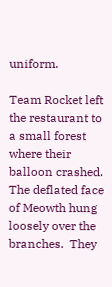uniform.

Team Rocket left the restaurant to a small forest where their balloon crashed.  The deflated face of Meowth hung loosely over the branches.  They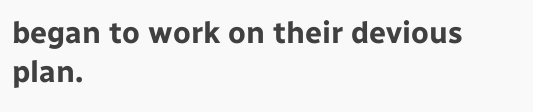began to work on their devious plan.